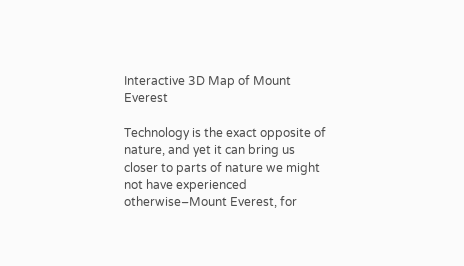Interactive 3D Map of Mount Everest

Technology is the exact opposite of nature, and yet it can bring us closer to parts of nature we might not have experienced otherwise–Mount Everest, for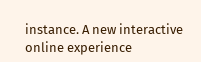instance. A new interactive online experience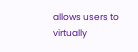allows users to virtually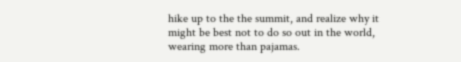hike up to the the summit, and realize why it might be best not to do so out in the world, wearing more than pajamas.